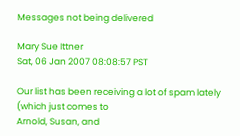Messages not being delivered

Mary Sue Ittner
Sat, 06 Jan 2007 08:08:57 PST

Our list has been receiving a lot of spam lately (which just comes to
Arnold, Susan, and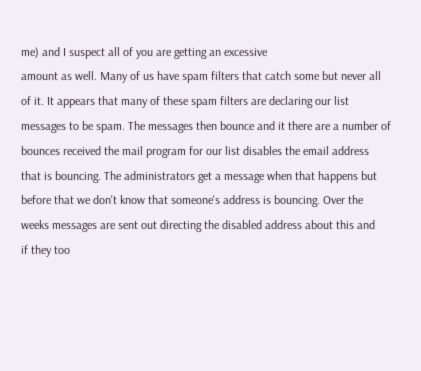me) and I suspect all of you are getting an excessive
amount as well. Many of us have spam filters that catch some but never all
of it. It appears that many of these spam filters are declaring our list
messages to be spam. The messages then bounce and it there are a number of
bounces received the mail program for our list disables the email address
that is bouncing. The administrators get a message when that happens but
before that we don't know that someone's address is bouncing. Over the
weeks messages are sent out directing the disabled address about this and
if they too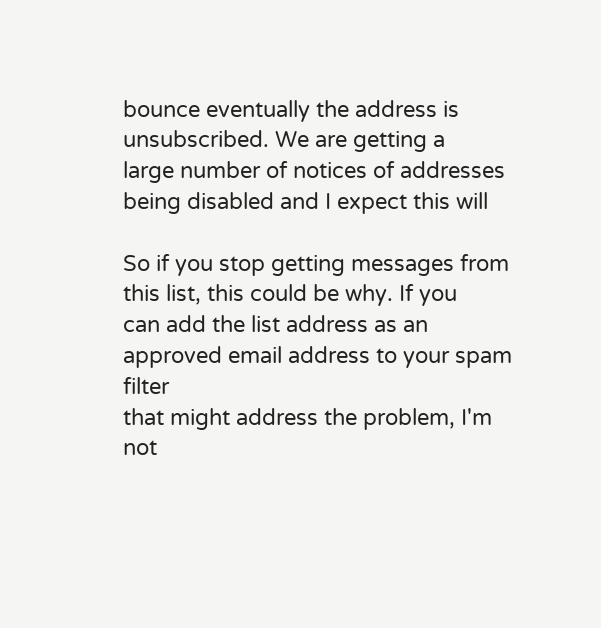bounce eventually the address is unsubscribed. We are getting a
large number of notices of addresses being disabled and I expect this will

So if you stop getting messages from this list, this could be why. If you
can add the list address as an approved email address to your spam filter
that might address the problem, I'm not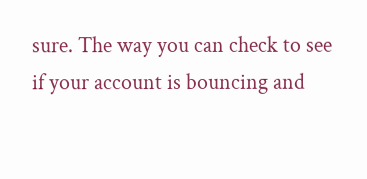sure. The way you can check to see
if your account is bouncing and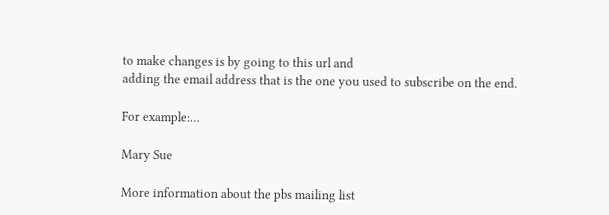to make changes is by going to this url and
adding the email address that is the one you used to subscribe on the end.

For example:…

Mary Sue

More information about the pbs mailing list